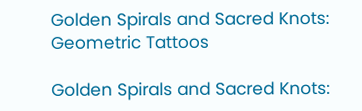Golden Spirals and Sacred Knots: Geometric Tattoos

Golden Spirals and Sacred Knots: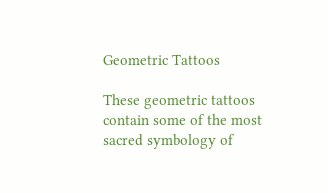Geometric Tattoos

These geometric tattoos contain some of the most sacred symbology of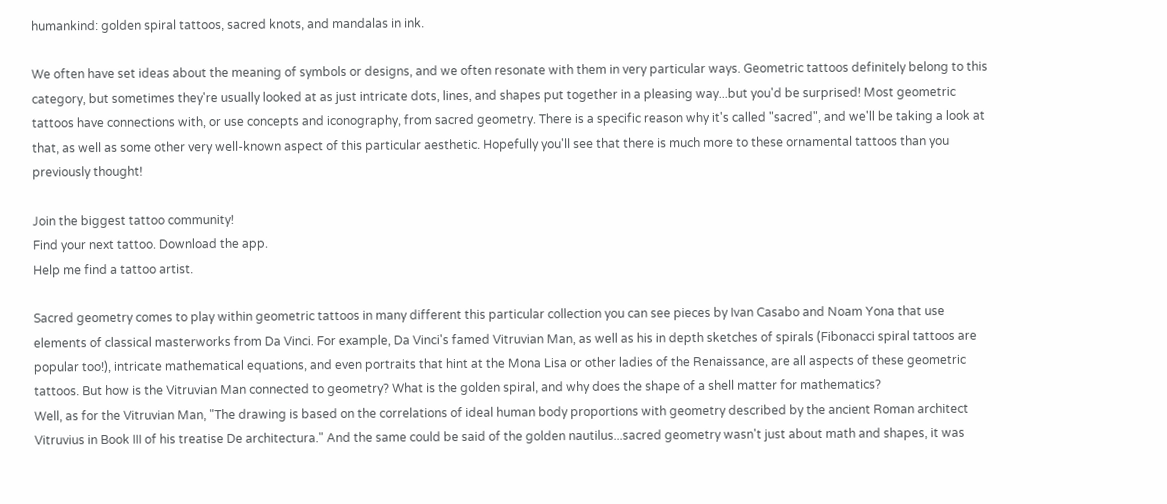humankind: golden spiral tattoos, sacred knots, and mandalas in ink.

We often have set ideas about the meaning of symbols or designs, and we often resonate with them in very particular ways. Geometric tattoos definitely belong to this category, but sometimes they're usually looked at as just intricate dots, lines, and shapes put together in a pleasing way...but you'd be surprised! Most geometric tattoos have connections with, or use concepts and iconography, from sacred geometry. There is a specific reason why it's called "sacred", and we'll be taking a look at that, as well as some other very well-known aspect of this particular aesthetic. Hopefully you'll see that there is much more to these ornamental tattoos than you previously thought!

Join the biggest tattoo community!
Find your next tattoo. Download the app.
Help me find a tattoo artist.

Sacred geometry comes to play within geometric tattoos in many different this particular collection you can see pieces by Ivan Casabo and Noam Yona that use elements of classical masterworks from Da Vinci. For example, Da Vinci's famed Vitruvian Man, as well as his in depth sketches of spirals (Fibonacci spiral tattoos are popular too!), intricate mathematical equations, and even portraits that hint at the Mona Lisa or other ladies of the Renaissance, are all aspects of these geometric tattoos. But how is the Vitruvian Man connected to geometry? What is the golden spiral, and why does the shape of a shell matter for mathematics?
Well, as for the Vitruvian Man, "The drawing is based on the correlations of ideal human body proportions with geometry described by the ancient Roman architect Vitruvius in Book III of his treatise De architectura." And the same could be said of the golden nautilus...sacred geometry wasn't just about math and shapes, it was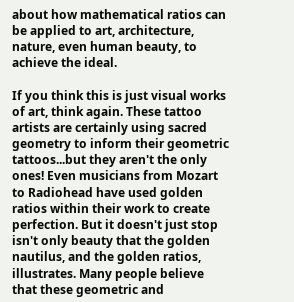about how mathematical ratios can be applied to art, architecture, nature, even human beauty, to achieve the ideal.

If you think this is just visual works of art, think again. These tattoo artists are certainly using sacred geometry to inform their geometric tattoos...but they aren't the only ones! Even musicians from Mozart to Radiohead have used golden ratios within their work to create perfection. But it doesn't just stop isn't only beauty that the golden nautilus, and the golden ratios, illustrates. Many people believe that these geometric and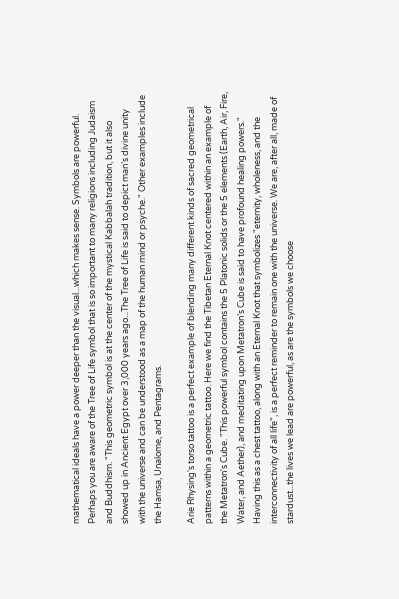mathematical ideals have a power deeper than the visual...which makes sense. Symbols are powerful.
Perhaps you are aware of the Tree of Life symbol that is so important to many religions including Judaism and Buddhism. "This geometric symbol is at the center of the mystical Kabbalah tradition, but it also showed up in Ancient Egypt over 3,000 years ago...The Tree of Life is said to depict man’s divine unity with the universe and can be understood as a map of the human mind or psyche." Other examples include the Hamsa, Unalome, and Pentagrams.

Arie Rhysing's torso tattoo is a perfect example of blending many different kinds of sacred geometrical patterns within a geometric tattoo. Here we find the Tibetan Eternal Knot centered within an example of the Metatron's Cube. "This powerful symbol contains the 5 Platonic solids or the 5 elements (Earth, Air, Fire, Water, and Aether), and meditating upon Metatron’s Cube is said to have profound healing powers." Having this as a chest tattoo, along with an Eternal Knot that symbolizes "eternity, wholeness, and the interconnectivity of all life", is a perfect reminder to remain one with the universe. We are, after all, made of stardust...the lives we lead are powerful, as are the symbols we choose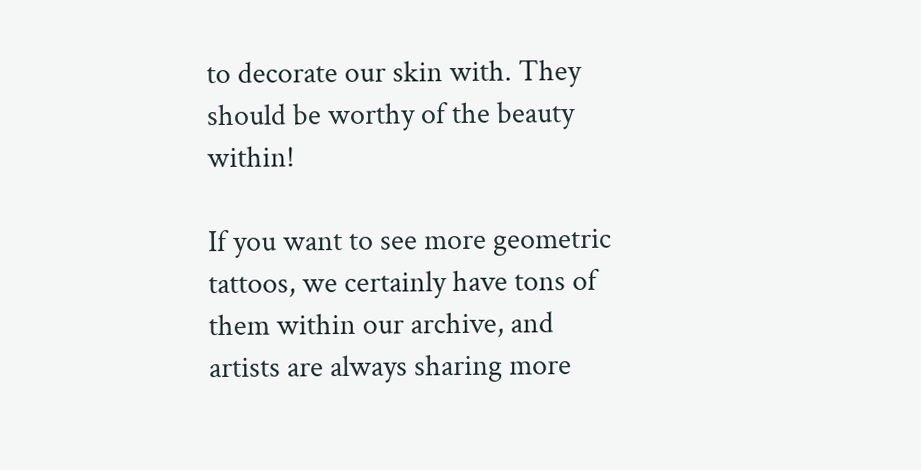to decorate our skin with. They should be worthy of the beauty within!

If you want to see more geometric tattoos, we certainly have tons of them within our archive, and artists are always sharing more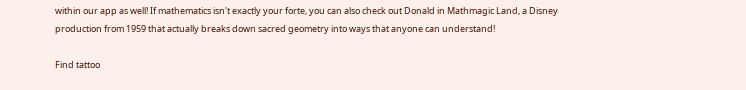within our app as well! If mathematics isn't exactly your forte, you can also check out Donald in Mathmagic Land, a Disney production from 1959 that actually breaks down sacred geometry into ways that anyone can understand!

Find tattoo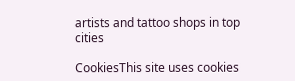artists and tattoo shops in top cities

CookiesThis site uses cookies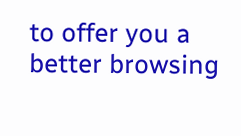to offer you a better browsing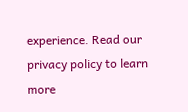experience. Read our privacy policy to learn more